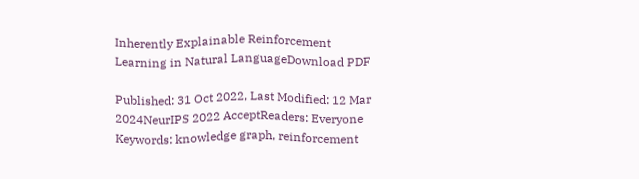Inherently Explainable Reinforcement Learning in Natural LanguageDownload PDF

Published: 31 Oct 2022, Last Modified: 12 Mar 2024NeurIPS 2022 AcceptReaders: Everyone
Keywords: knowledge graph, reinforcement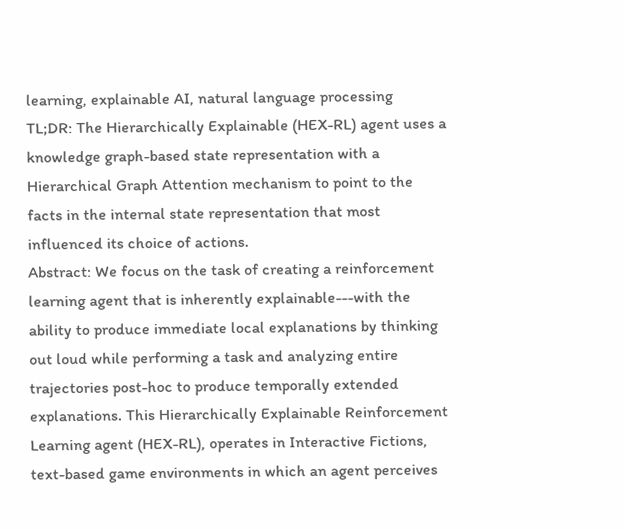learning, explainable AI, natural language processing
TL;DR: The Hierarchically Explainable (HEX-RL) agent uses a knowledge graph-based state representation with a Hierarchical Graph Attention mechanism to point to the facts in the internal state representation that most influenced its choice of actions.
Abstract: We focus on the task of creating a reinforcement learning agent that is inherently explainable---with the ability to produce immediate local explanations by thinking out loud while performing a task and analyzing entire trajectories post-hoc to produce temporally extended explanations. This Hierarchically Explainable Reinforcement Learning agent (HEX-RL), operates in Interactive Fictions, text-based game environments in which an agent perceives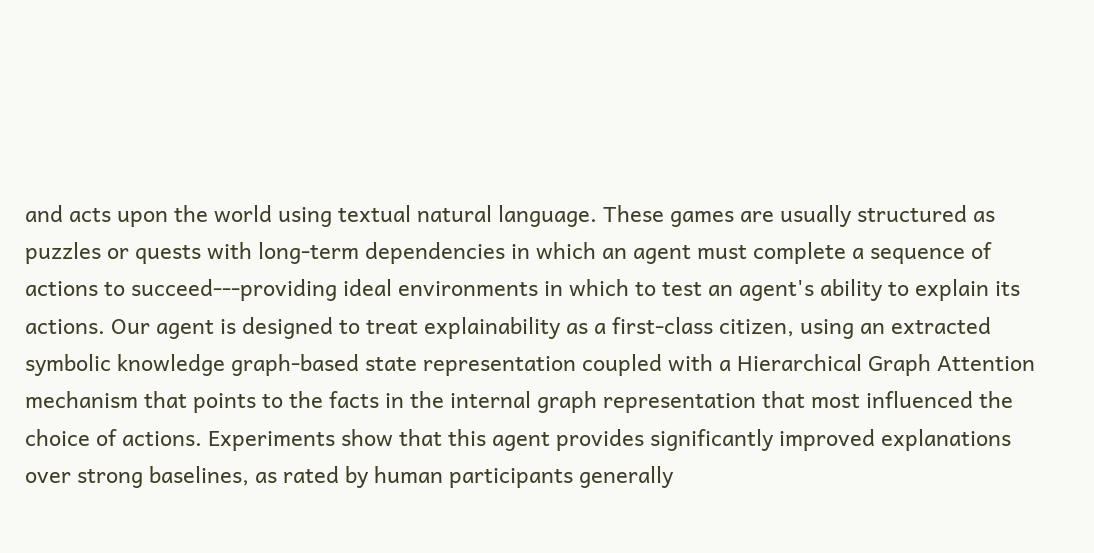and acts upon the world using textual natural language. These games are usually structured as puzzles or quests with long-term dependencies in which an agent must complete a sequence of actions to succeed---providing ideal environments in which to test an agent's ability to explain its actions. Our agent is designed to treat explainability as a first-class citizen, using an extracted symbolic knowledge graph-based state representation coupled with a Hierarchical Graph Attention mechanism that points to the facts in the internal graph representation that most influenced the choice of actions. Experiments show that this agent provides significantly improved explanations over strong baselines, as rated by human participants generally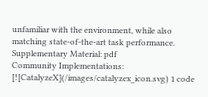unfamiliar with the environment, while also matching state-of-the-art task performance.
Supplementary Material: pdf
Community Implementations: [![CatalyzeX](/images/catalyzex_icon.svg) 1 code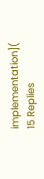implementation](
15 Replies